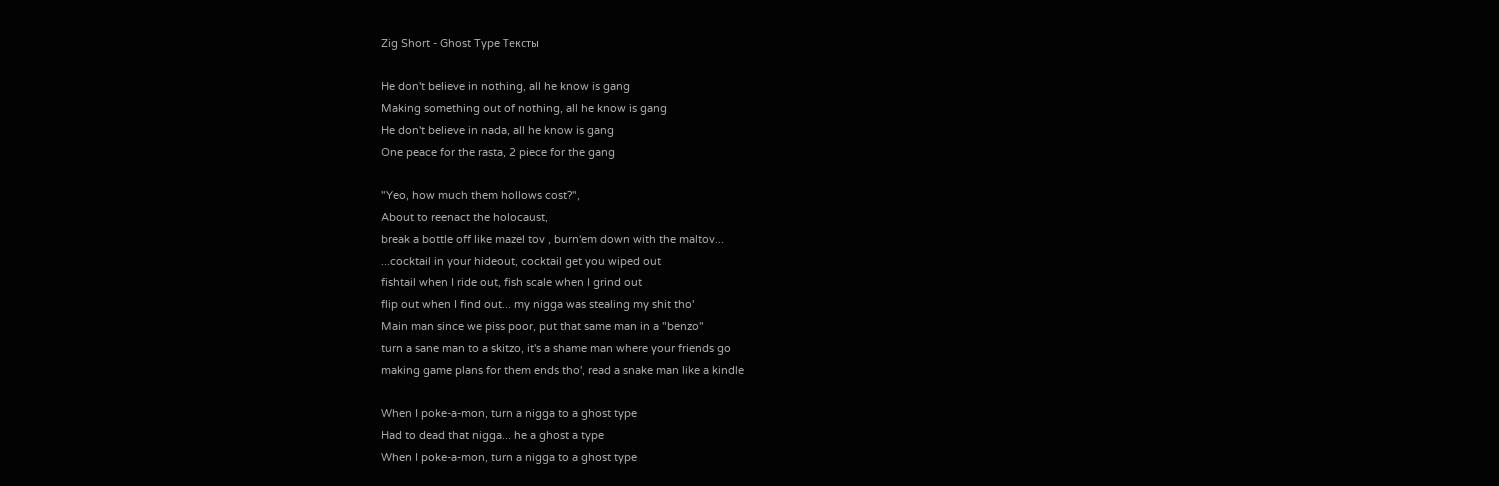Zig Short - Ghost Type Тексты

He don't believe in nothing, all he know is gang
Making something out of nothing, all he know is gang
He don't believe in nada, all he know is gang
One peace for the rasta, 2 piece for the gang

"Yeo, how much them hollows cost?",
About to reenact the holocaust,
break a bottle off like mazel tov , burn'em down with the maltov...
...cocktail in your hideout, cocktail get you wiped out
fishtail when I ride out, fish scale when I grind out
flip out when I find out... my nigga was stealing my shit tho'
Main man since we piss poor, put that same man in a "benzo"
turn a sane man to a skitzo, it's a shame man where your friends go
making game plans for them ends tho', read a snake man like a kindle

When I poke-a-mon, turn a nigga to a ghost type
Had to dead that nigga... he a ghost a type
When I poke-a-mon, turn a nigga to a ghost type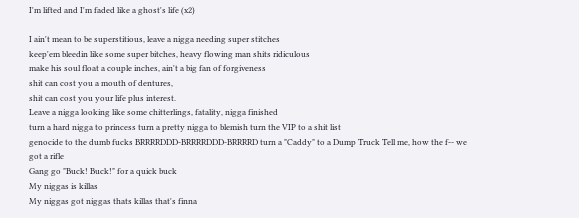I'm lifted and I'm faded like a ghost's life (x2)

I ain't mean to be superstitious, leave a nigga needing super stitches
keep'em bleedin like some super bitches, heavy flowing man shits ridiculous
make his soul float a couple inches, ain't a big fan of forgiveness
shit can cost you a mouth of dentures,
shit can cost you your life plus interest.
Leave a nigga looking like some chitterlings, fatality, nigga finished
turn a hard nigga to princess turn a pretty nigga to blemish turn the VIP to a shit list
genocide to the dumb fucks BRRRRDDD-BRRRRDDD-BRRRRD turn a "Caddy" to a Dump Truck Tell me, how the f-- we got a rifle
Gang go "Buck! Buck!" for a quick buck
My niggas is killas
My niggas got niggas thats killas that's finna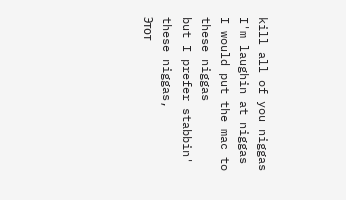kill all of you niggas
I'm laughin at niggas
I would put the mac to these niggas
but I prefer stabbin' these niggas,
Этот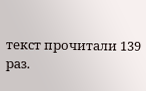текст прочитали 139 раз.